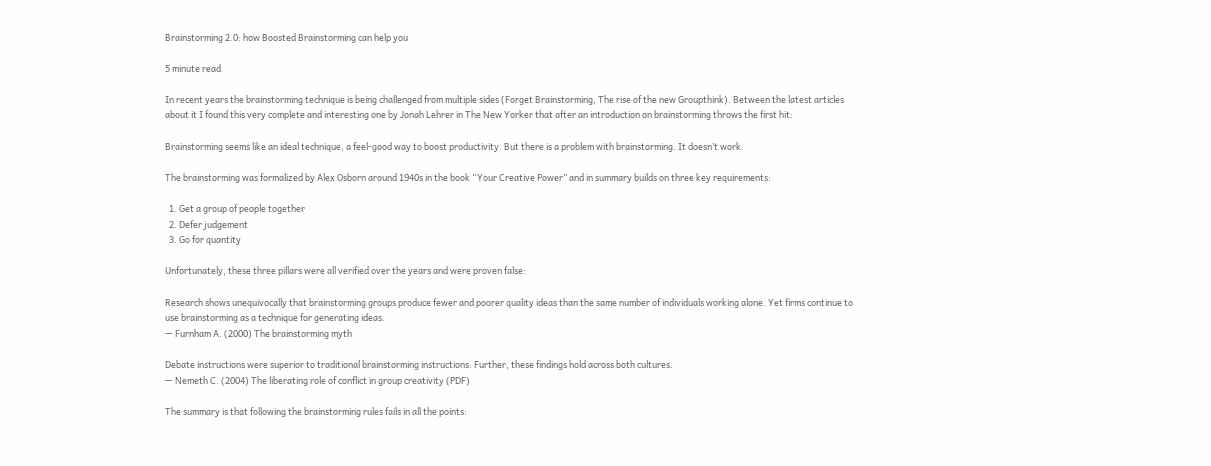Brainstorming 2.0: how Boosted Brainstorming can help you

5 minute read

In recent years the brainstorming technique is being challenged from multiple sides (Forget Brainstorming, The rise of the new Groupthink). Between the latest articles about it I found this very complete and interesting one by Jonah Lehrer in The New Yorker that after an introduction on brainstorming throws the first hit:

Brainstorming seems like an ideal technique, a feel-good way to boost productivity. But there is a problem with brainstorming. It doesn’t work.

The brainstorming was formalized by Alex Osborn around 1940s in the book “Your Creative Power” and in summary builds on three key requirements:

  1. Get a group of people together
  2. Defer judgement
  3. Go for quantity

Unfortunately, these three pillars were all verified over the years and were proven false:

Research shows unequivocally that brainstorming groups produce fewer and poorer quality ideas than the same number of individuals working alone. Yet firms continue to use brainstorming as a technique for generating ideas.
— Furnham A. (2000) The brainstorming myth

Debate instructions were superior to traditional brainstorming instructions. Further, these findings hold across both cultures.
— Nemeth C. (2004) The liberating role of conflict in group creativity (PDF)

The summary is that following the brainstorming rules fails in all the points: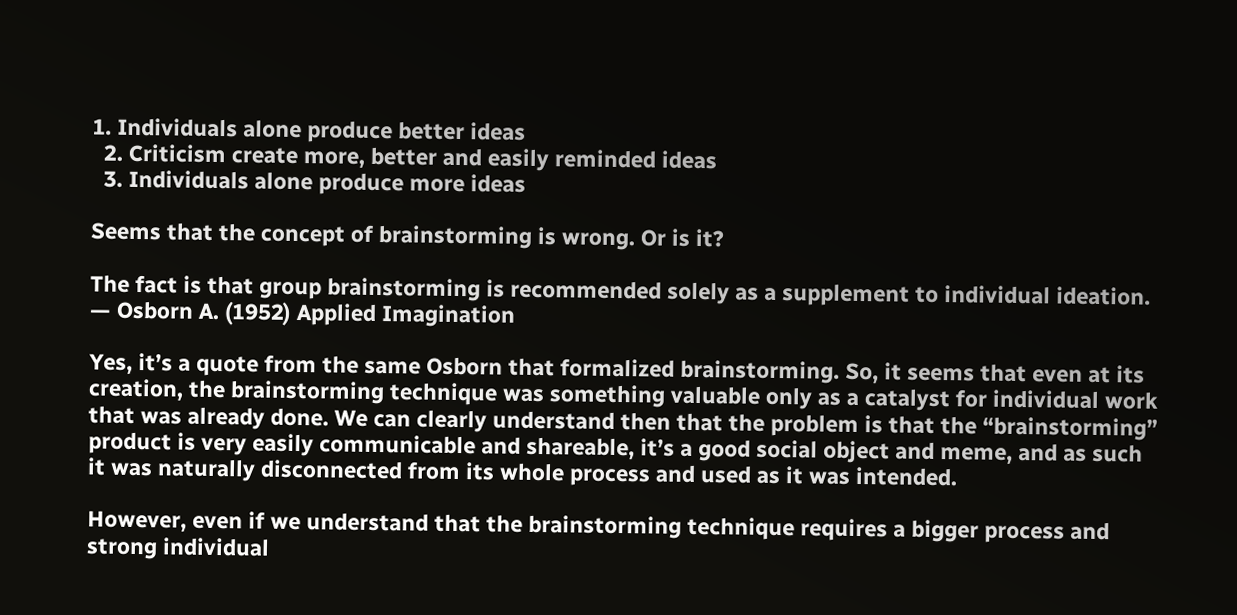1. Individuals alone produce better ideas
  2. Criticism create more, better and easily reminded ideas
  3. Individuals alone produce more ideas

Seems that the concept of brainstorming is wrong. Or is it?

The fact is that group brainstorming is recommended solely as a supplement to individual ideation.
— Osborn A. (1952) Applied Imagination

Yes, it’s a quote from the same Osborn that formalized brainstorming. So, it seems that even at its creation, the brainstorming technique was something valuable only as a catalyst for individual work that was already done. We can clearly understand then that the problem is that the “brainstorming” product is very easily communicable and shareable, it’s a good social object and meme, and as such it was naturally disconnected from its whole process and used as it was intended.

However, even if we understand that the brainstorming technique requires a bigger process and strong individual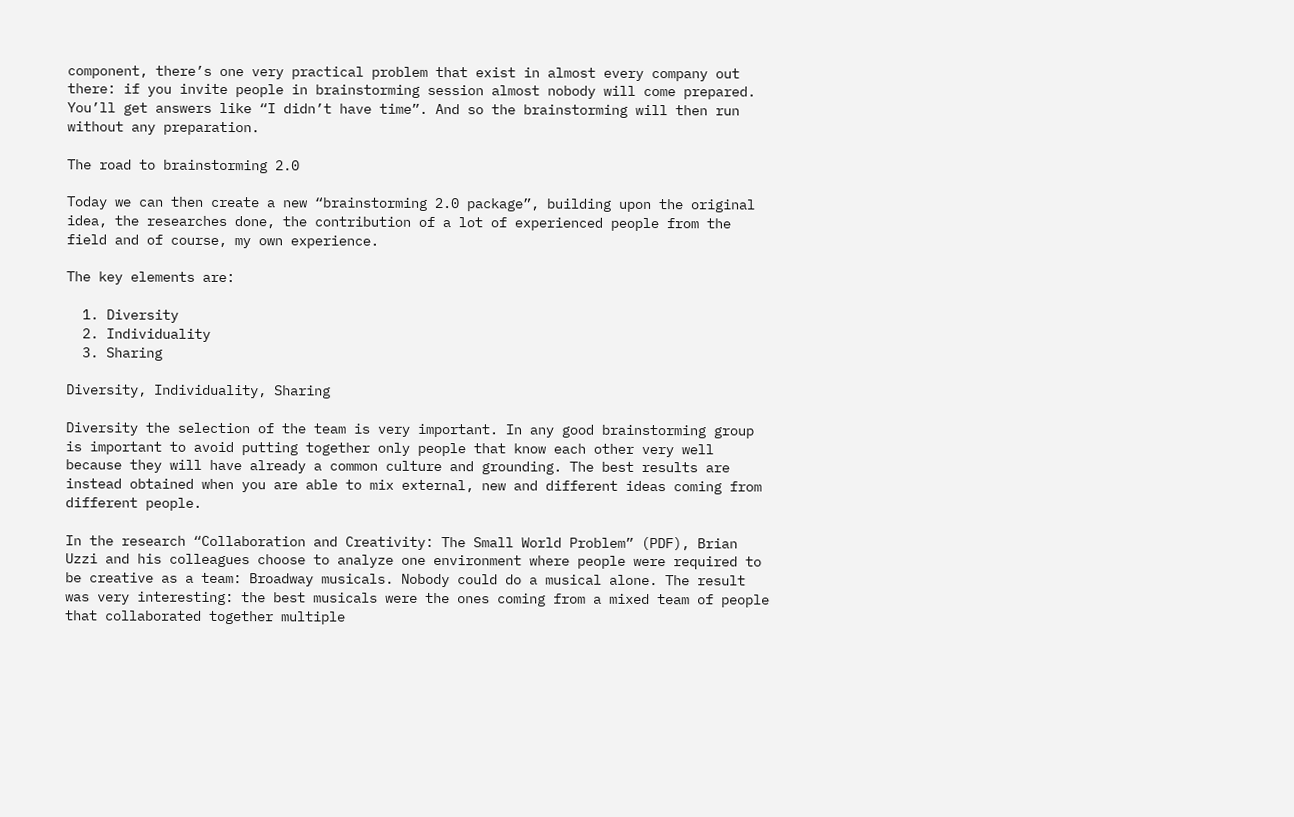component, there’s one very practical problem that exist in almost every company out there: if you invite people in brainstorming session almost nobody will come prepared. You’ll get answers like “I didn’t have time”. And so the brainstorming will then run without any preparation.

The road to brainstorming 2.0

Today we can then create a new “brainstorming 2.0 package”, building upon the original idea, the researches done, the contribution of a lot of experienced people from the field and of course, my own experience.

The key elements are:

  1. Diversity
  2. Individuality
  3. Sharing

Diversity, Individuality, Sharing

Diversity the selection of the team is very important. In any good brainstorming group is important to avoid putting together only people that know each other very well because they will have already a common culture and grounding. The best results are instead obtained when you are able to mix external, new and different ideas coming from different people.

In the research “Collaboration and Creativity: The Small World Problem” (PDF), Brian Uzzi and his colleagues choose to analyze one environment where people were required to be creative as a team: Broadway musicals. Nobody could do a musical alone. The result was very interesting: the best musicals were the ones coming from a mixed team of people that collaborated together multiple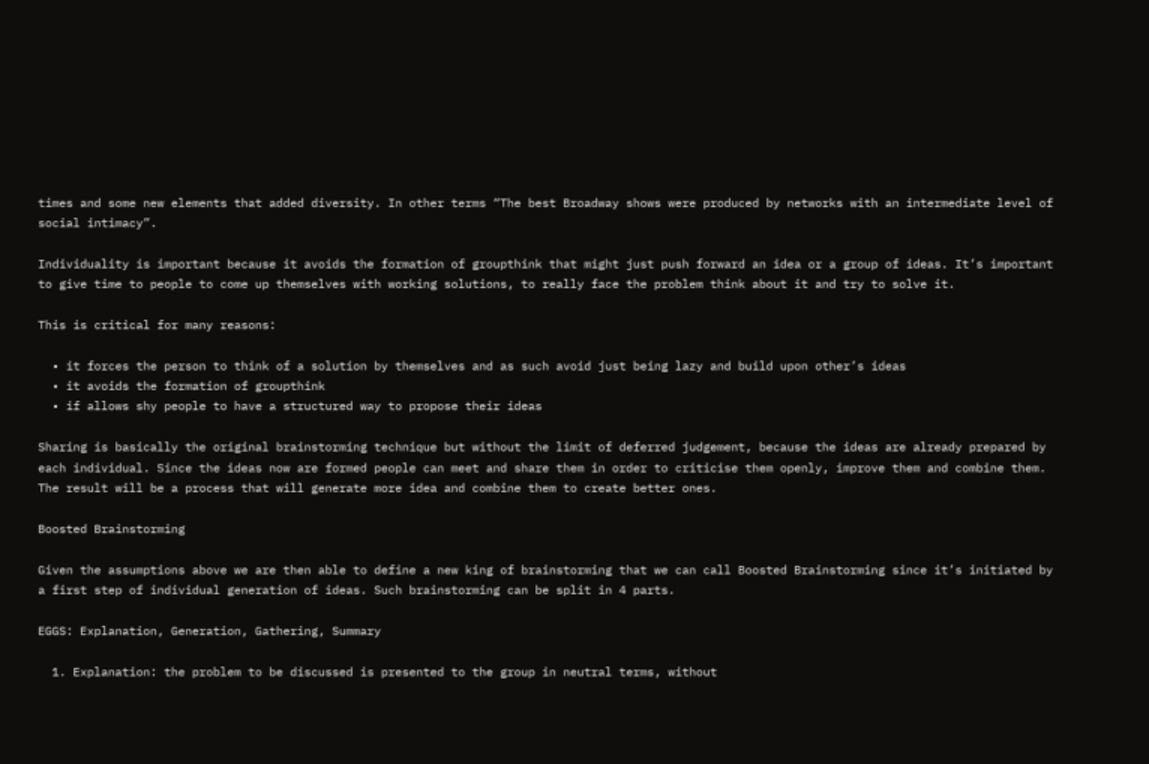times and some new elements that added diversity. In other terms “The best Broadway shows were produced by networks with an intermediate level of social intimacy”.

Individuality is important because it avoids the formation of groupthink that might just push forward an idea or a group of ideas. It’s important to give time to people to come up themselves with working solutions, to really face the problem think about it and try to solve it.

This is critical for many reasons:

  • it forces the person to think of a solution by themselves and as such avoid just being lazy and build upon other’s ideas
  • it avoids the formation of groupthink
  • if allows shy people to have a structured way to propose their ideas

Sharing is basically the original brainstorming technique but without the limit of deferred judgement, because the ideas are already prepared by each individual. Since the ideas now are formed people can meet and share them in order to criticise them openly, improve them and combine them. The result will be a process that will generate more idea and combine them to create better ones.

Boosted Brainstorming

Given the assumptions above we are then able to define a new king of brainstorming that we can call Boosted Brainstorming since it’s initiated by a first step of individual generation of ideas. Such brainstorming can be split in 4 parts.

EGGS: Explanation, Generation, Gathering, Summary

  1. Explanation: the problem to be discussed is presented to the group in neutral terms, without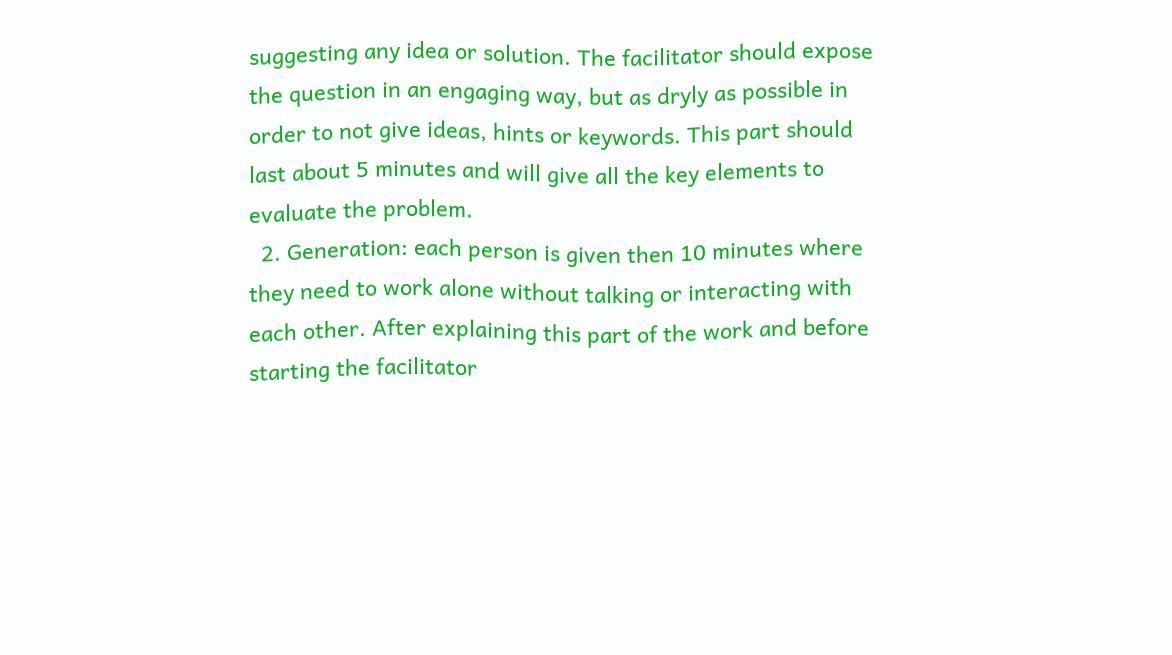suggesting any idea or solution. The facilitator should expose the question in an engaging way, but as dryly as possible in order to not give ideas, hints or keywords. This part should last about 5 minutes and will give all the key elements to evaluate the problem.
  2. Generation: each person is given then 10 minutes where they need to work alone without talking or interacting with each other. After explaining this part of the work and before starting the facilitator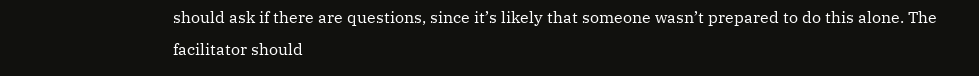should ask if there are questions, since it’s likely that someone wasn’t prepared to do this alone. The facilitator should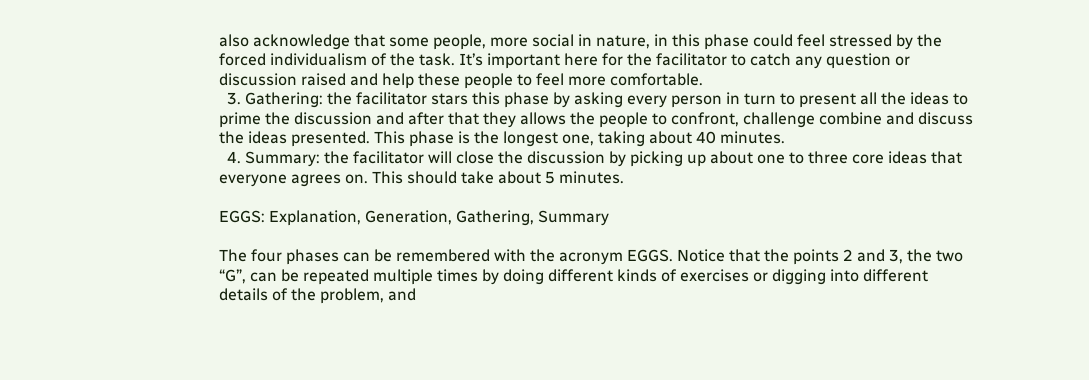also acknowledge that some people, more social in nature, in this phase could feel stressed by the forced individualism of the task. It’s important here for the facilitator to catch any question or discussion raised and help these people to feel more comfortable.
  3. Gathering: the facilitator stars this phase by asking every person in turn to present all the ideas to prime the discussion and after that they allows the people to confront, challenge combine and discuss the ideas presented. This phase is the longest one, taking about 40 minutes.
  4. Summary: the facilitator will close the discussion by picking up about one to three core ideas that everyone agrees on. This should take about 5 minutes.

EGGS: Explanation, Generation, Gathering, Summary

The four phases can be remembered with the acronym EGGS. Notice that the points 2 and 3, the two “G”, can be repeated multiple times by doing different kinds of exercises or digging into different details of the problem, and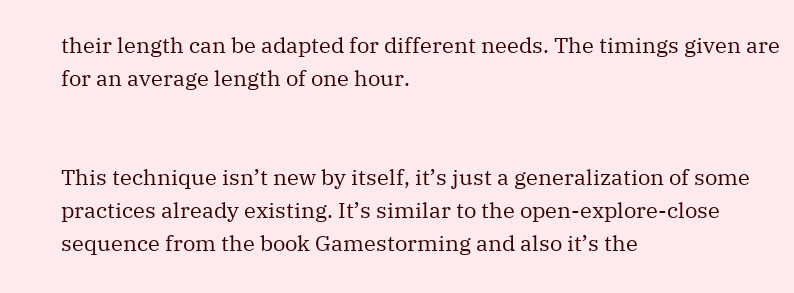their length can be adapted for different needs. The timings given are for an average length of one hour.


This technique isn’t new by itself, it’s just a generalization of some practices already existing. It’s similar to the open-explore-close sequence from the book Gamestorming and also it’s the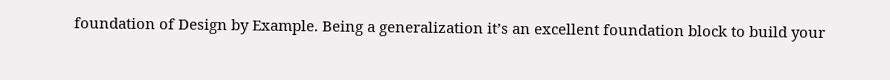foundation of Design by Example. Being a generalization it’s an excellent foundation block to build your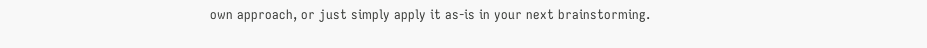own approach, or just simply apply it as-is in your next brainstorming.